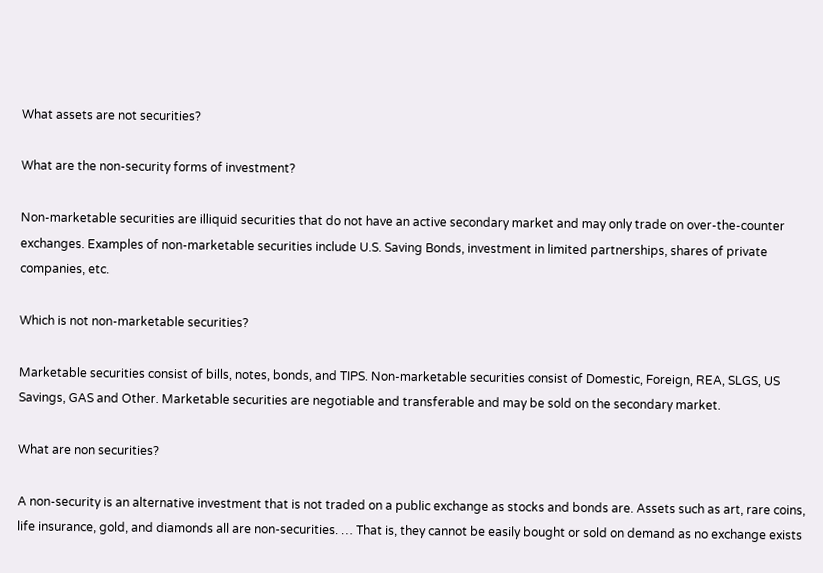What assets are not securities?

What are the non-security forms of investment?

Non-marketable securities are illiquid securities that do not have an active secondary market and may only trade on over-the-counter exchanges. Examples of non-marketable securities include U.S. Saving Bonds, investment in limited partnerships, shares of private companies, etc.

Which is not non-marketable securities?

Marketable securities consist of bills, notes, bonds, and TIPS. Non-marketable securities consist of Domestic, Foreign, REA, SLGS, US Savings, GAS and Other. Marketable securities are negotiable and transferable and may be sold on the secondary market.

What are non securities?

A non-security is an alternative investment that is not traded on a public exchange as stocks and bonds are. Assets such as art, rare coins, life insurance, gold, and diamonds all are non-securities. … That is, they cannot be easily bought or sold on demand as no exchange exists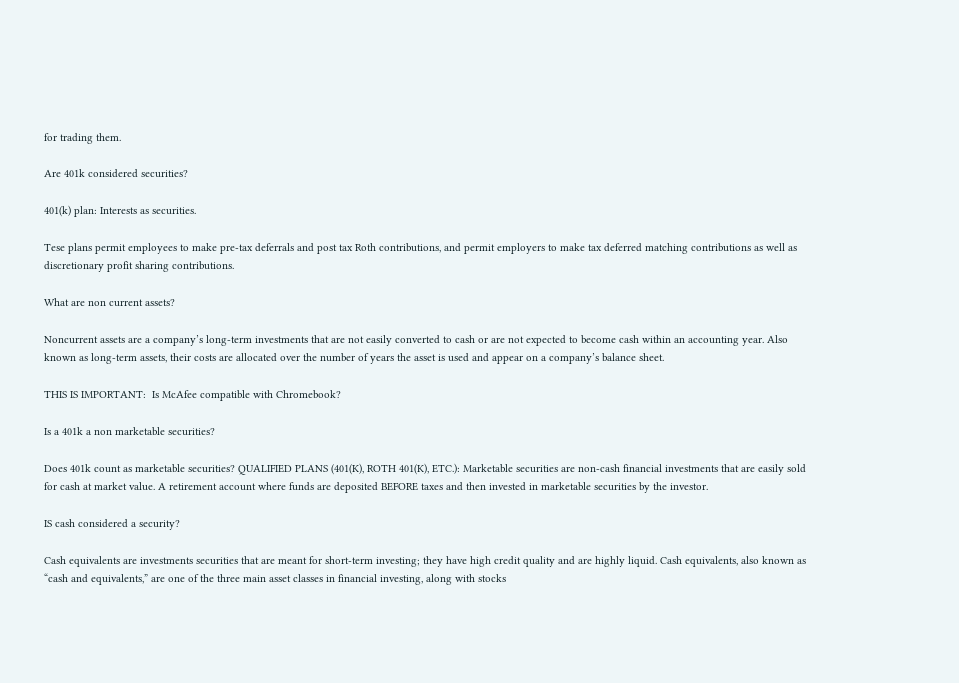for trading them.

Are 401k considered securities?

401(k) plan: Interests as securities.

Tese plans permit employees to make pre-tax deferrals and post tax Roth contributions, and permit employers to make tax deferred matching contributions as well as discretionary profit sharing contributions.

What are non current assets?

Noncurrent assets are a company’s long-term investments that are not easily converted to cash or are not expected to become cash within an accounting year. Also known as long-term assets, their costs are allocated over the number of years the asset is used and appear on a company’s balance sheet.

THIS IS IMPORTANT:  Is McAfee compatible with Chromebook?

Is a 401k a non marketable securities?

Does 401k count as marketable securities? QUALIFIED PLANS (401(K), ROTH 401(K), ETC.): Marketable securities are non-cash financial investments that are easily sold for cash at market value. A retirement account where funds are deposited BEFORE taxes and then invested in marketable securities by the investor.

IS cash considered a security?

Cash equivalents are investments securities that are meant for short-term investing; they have high credit quality and are highly liquid. Cash equivalents, also known as “cash and equivalents,” are one of the three main asset classes in financial investing, along with stocks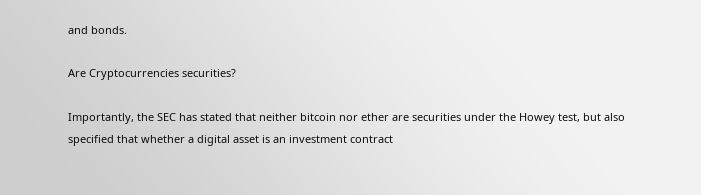and bonds.

Are Cryptocurrencies securities?

Importantly, the SEC has stated that neither bitcoin nor ether are securities under the Howey test, but also specified that whether a digital asset is an investment contract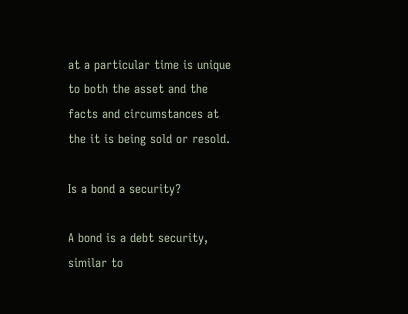at a particular time is unique to both the asset and the facts and circumstances at the it is being sold or resold.

Is a bond a security?

A bond is a debt security, similar to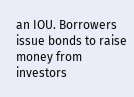an IOU. Borrowers issue bonds to raise money from investors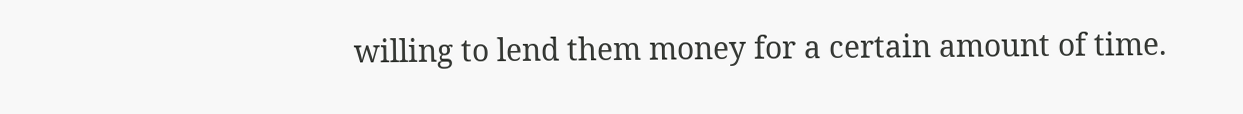willing to lend them money for a certain amount of time.